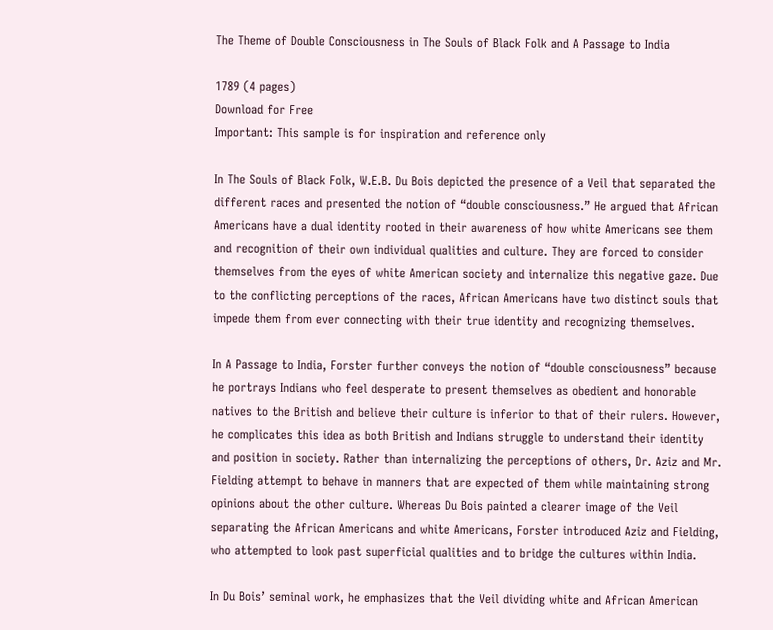The Theme of Double Consciousness in The Souls of Black Folk and A Passage to India

1789 (4 pages)
Download for Free
Important: This sample is for inspiration and reference only

In The Souls of Black Folk, W.E.B. Du Bois depicted the presence of a Veil that separated the different races and presented the notion of “double consciousness.” He argued that African Americans have a dual identity rooted in their awareness of how white Americans see them and recognition of their own individual qualities and culture. They are forced to consider themselves from the eyes of white American society and internalize this negative gaze. Due to the conflicting perceptions of the races, African Americans have two distinct souls that impede them from ever connecting with their true identity and recognizing themselves.

In A Passage to India, Forster further conveys the notion of “double consciousness” because he portrays Indians who feel desperate to present themselves as obedient and honorable natives to the British and believe their culture is inferior to that of their rulers. However, he complicates this idea as both British and Indians struggle to understand their identity and position in society. Rather than internalizing the perceptions of others, Dr. Aziz and Mr. Fielding attempt to behave in manners that are expected of them while maintaining strong opinions about the other culture. Whereas Du Bois painted a clearer image of the Veil separating the African Americans and white Americans, Forster introduced Aziz and Fielding, who attempted to look past superficial qualities and to bridge the cultures within India.

In Du Bois’ seminal work, he emphasizes that the Veil dividing white and African American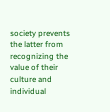society prevents the latter from recognizing the value of their culture and individual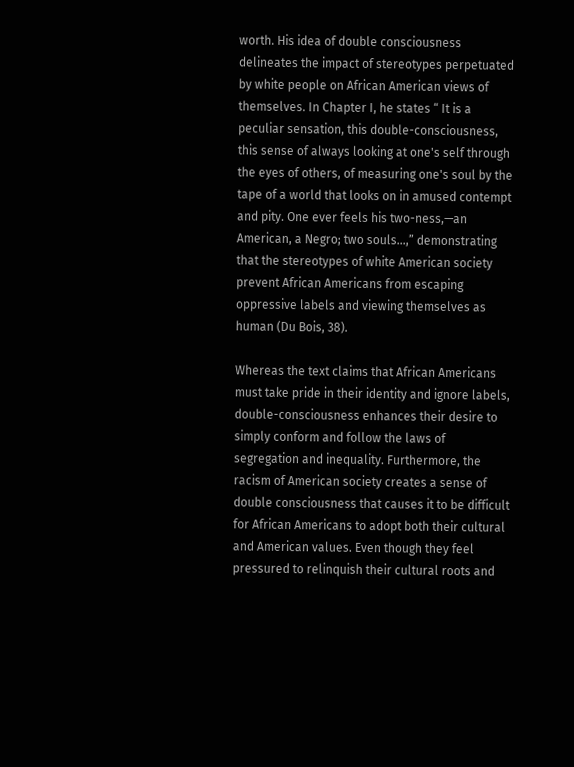worth. His idea of double consciousness delineates the impact of stereotypes perpetuated by white people on African American views of themselves. In Chapter I, he states “ It is a peculiar sensation, this double-consciousness, this sense of always looking at one's self through the eyes of others, of measuring one's soul by the tape of a world that looks on in amused contempt and pity. One ever feels his two-ness,—an American, a Negro; two souls…,” demonstrating that the stereotypes of white American society prevent African Americans from escaping oppressive labels and viewing themselves as human (Du Bois, 38).

Whereas the text claims that African Americans must take pride in their identity and ignore labels, double-consciousness enhances their desire to simply conform and follow the laws of segregation and inequality. Furthermore, the racism of American society creates a sense of double consciousness that causes it to be difficult for African Americans to adopt both their cultural and American values. Even though they feel pressured to relinquish their cultural roots and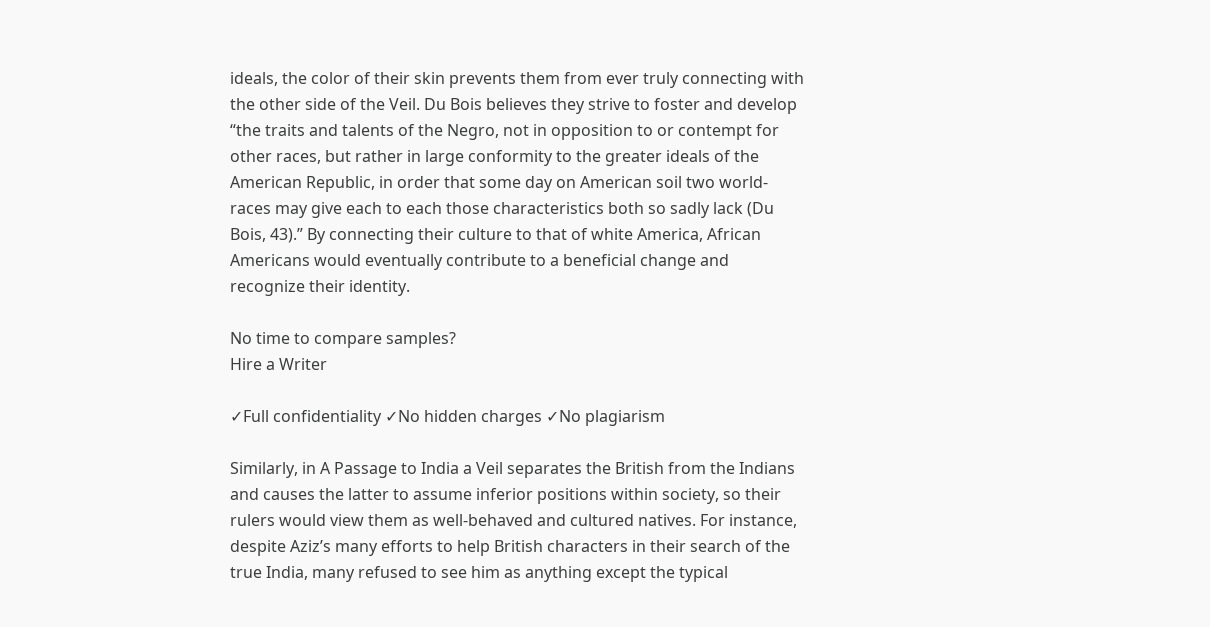ideals, the color of their skin prevents them from ever truly connecting with the other side of the Veil. Du Bois believes they strive to foster and develop “the traits and talents of the Negro, not in opposition to or contempt for other races, but rather in large conformity to the greater ideals of the American Republic, in order that some day on American soil two world-races may give each to each those characteristics both so sadly lack (Du Bois, 43).” By connecting their culture to that of white America, African Americans would eventually contribute to a beneficial change and recognize their identity.

No time to compare samples?
Hire a Writer

✓Full confidentiality ✓No hidden charges ✓No plagiarism

Similarly, in A Passage to India a Veil separates the British from the Indians and causes the latter to assume inferior positions within society, so their rulers would view them as well-behaved and cultured natives. For instance, despite Aziz’s many efforts to help British characters in their search of the true India, many refused to see him as anything except the typical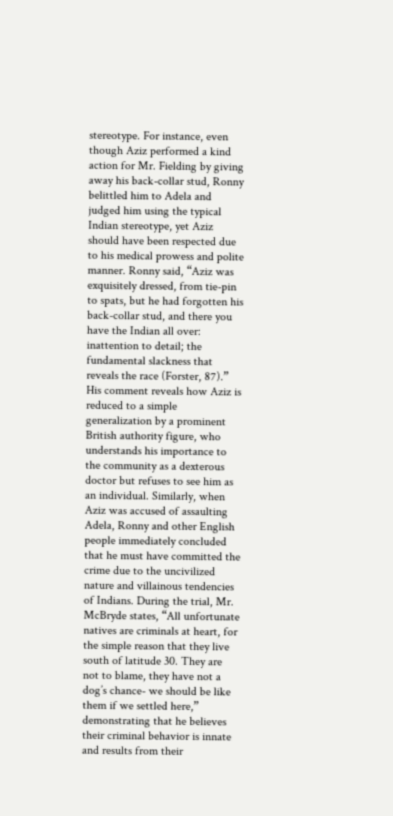stereotype. For instance, even though Aziz performed a kind action for Mr. Fielding by giving away his back-collar stud, Ronny belittled him to Adela and judged him using the typical Indian stereotype, yet Aziz should have been respected due to his medical prowess and polite manner. Ronny said, “Aziz was exquisitely dressed, from tie-pin to spats, but he had forgotten his back-collar stud, and there you have the Indian all over: inattention to detail; the fundamental slackness that reveals the race (Forster, 87).” His comment reveals how Aziz is reduced to a simple generalization by a prominent British authority figure, who understands his importance to the community as a dexterous doctor but refuses to see him as an individual. Similarly, when Aziz was accused of assaulting Adela, Ronny and other English people immediately concluded that he must have committed the crime due to the uncivilized nature and villainous tendencies of Indians. During the trial, Mr. McBryde states, “All unfortunate natives are criminals at heart, for the simple reason that they live south of latitude 30. They are not to blame, they have not a dog’s chance- we should be like them if we settled here,” demonstrating that he believes their criminal behavior is innate and results from their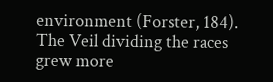environment (Forster, 184). The Veil dividing the races grew more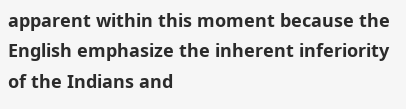apparent within this moment because the English emphasize the inherent inferiority of the Indians and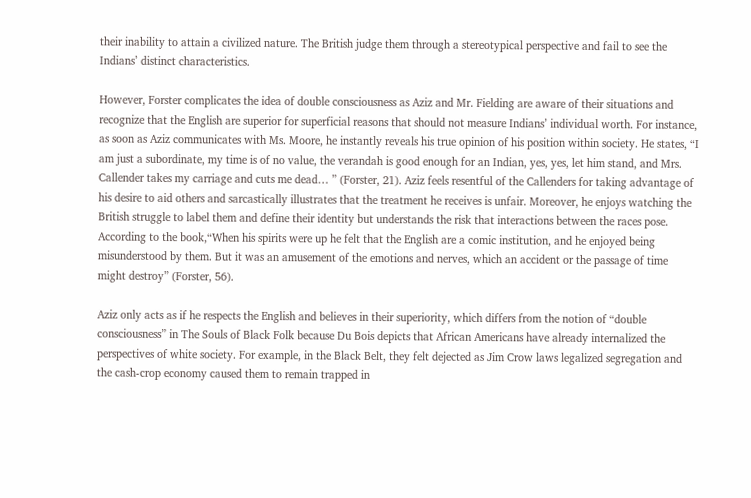their inability to attain a civilized nature. The British judge them through a stereotypical perspective and fail to see the Indians’ distinct characteristics.

However, Forster complicates the idea of double consciousness as Aziz and Mr. Fielding are aware of their situations and recognize that the English are superior for superficial reasons that should not measure Indians’ individual worth. For instance, as soon as Aziz communicates with Ms. Moore, he instantly reveals his true opinion of his position within society. He states, “I am just a subordinate, my time is of no value, the verandah is good enough for an Indian, yes, yes, let him stand, and Mrs. Callender takes my carriage and cuts me dead… ” (Forster, 21). Aziz feels resentful of the Callenders for taking advantage of his desire to aid others and sarcastically illustrates that the treatment he receives is unfair. Moreover, he enjoys watching the British struggle to label them and define their identity but understands the risk that interactions between the races pose. According to the book,“When his spirits were up he felt that the English are a comic institution, and he enjoyed being misunderstood by them. But it was an amusement of the emotions and nerves, which an accident or the passage of time might destroy” (Forster, 56).

Aziz only acts as if he respects the English and believes in their superiority, which differs from the notion of “double consciousness” in The Souls of Black Folk because Du Bois depicts that African Americans have already internalized the perspectives of white society. For example, in the Black Belt, they felt dejected as Jim Crow laws legalized segregation and the cash-crop economy caused them to remain trapped in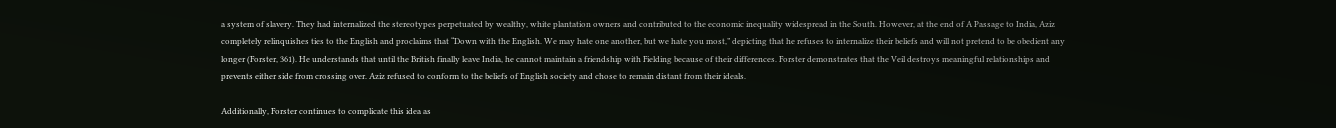a system of slavery. They had internalized the stereotypes perpetuated by wealthy, white plantation owners and contributed to the economic inequality widespread in the South. However, at the end of A Passage to India, Aziz completely relinquishes ties to the English and proclaims that “Down with the English. We may hate one another, but we hate you most,” depicting that he refuses to internalize their beliefs and will not pretend to be obedient any longer (Forster, 361). He understands that until the British finally leave India, he cannot maintain a friendship with Fielding because of their differences. Forster demonstrates that the Veil destroys meaningful relationships and prevents either side from crossing over. Aziz refused to conform to the beliefs of English society and chose to remain distant from their ideals.

Additionally, Forster continues to complicate this idea as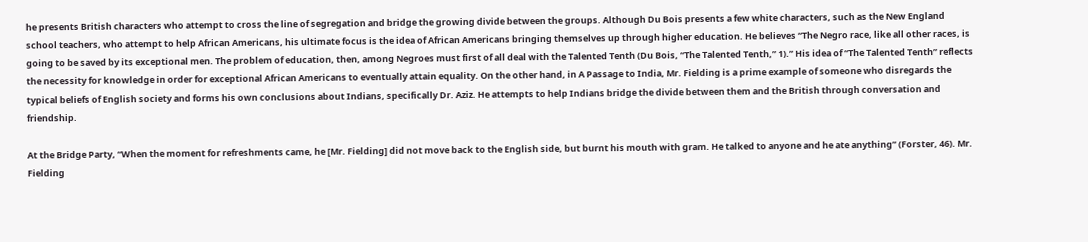he presents British characters who attempt to cross the line of segregation and bridge the growing divide between the groups. Although Du Bois presents a few white characters, such as the New England school teachers, who attempt to help African Americans, his ultimate focus is the idea of African Americans bringing themselves up through higher education. He believes “The Negro race, like all other races, is going to be saved by its exceptional men. The problem of education, then, among Negroes must first of all deal with the Talented Tenth (Du Bois, “The Talented Tenth,” 1).” His idea of “The Talented Tenth” reflects the necessity for knowledge in order for exceptional African Americans to eventually attain equality. On the other hand, in A Passage to India, Mr. Fielding is a prime example of someone who disregards the typical beliefs of English society and forms his own conclusions about Indians, specifically Dr. Aziz. He attempts to help Indians bridge the divide between them and the British through conversation and friendship.

At the Bridge Party, “When the moment for refreshments came, he [Mr. Fielding] did not move back to the English side, but burnt his mouth with gram. He talked to anyone and he ate anything” (Forster, 46). Mr. Fielding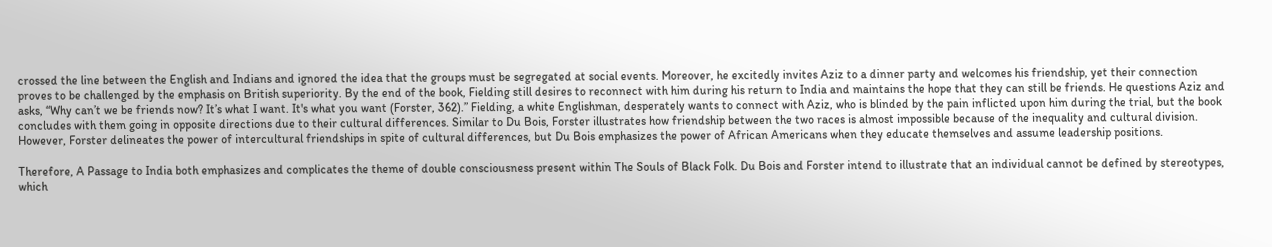crossed the line between the English and Indians and ignored the idea that the groups must be segregated at social events. Moreover, he excitedly invites Aziz to a dinner party and welcomes his friendship, yet their connection proves to be challenged by the emphasis on British superiority. By the end of the book, Fielding still desires to reconnect with him during his return to India and maintains the hope that they can still be friends. He questions Aziz and asks, “Why can’t we be friends now? It’s what I want. It's what you want (Forster, 362).” Fielding, a white Englishman, desperately wants to connect with Aziz, who is blinded by the pain inflicted upon him during the trial, but the book concludes with them going in opposite directions due to their cultural differences. Similar to Du Bois, Forster illustrates how friendship between the two races is almost impossible because of the inequality and cultural division. However, Forster delineates the power of intercultural friendships in spite of cultural differences, but Du Bois emphasizes the power of African Americans when they educate themselves and assume leadership positions.

Therefore, A Passage to India both emphasizes and complicates the theme of double consciousness present within The Souls of Black Folk. Du Bois and Forster intend to illustrate that an individual cannot be defined by stereotypes, which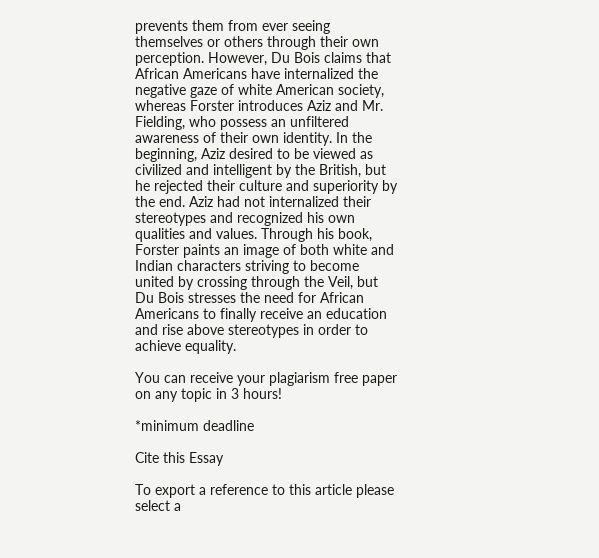prevents them from ever seeing themselves or others through their own perception. However, Du Bois claims that African Americans have internalized the negative gaze of white American society, whereas Forster introduces Aziz and Mr. Fielding, who possess an unfiltered awareness of their own identity. In the beginning, Aziz desired to be viewed as civilized and intelligent by the British, but he rejected their culture and superiority by the end. Aziz had not internalized their stereotypes and recognized his own qualities and values. Through his book, Forster paints an image of both white and Indian characters striving to become united by crossing through the Veil, but Du Bois stresses the need for African Americans to finally receive an education and rise above stereotypes in order to achieve equality.

You can receive your plagiarism free paper on any topic in 3 hours!

*minimum deadline

Cite this Essay

To export a reference to this article please select a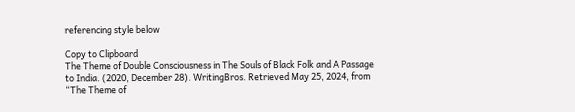referencing style below

Copy to Clipboard
The Theme of Double Consciousness in The Souls of Black Folk and A Passage to India. (2020, December 28). WritingBros. Retrieved May 25, 2024, from
“The Theme of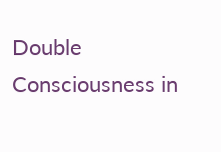Double Consciousness in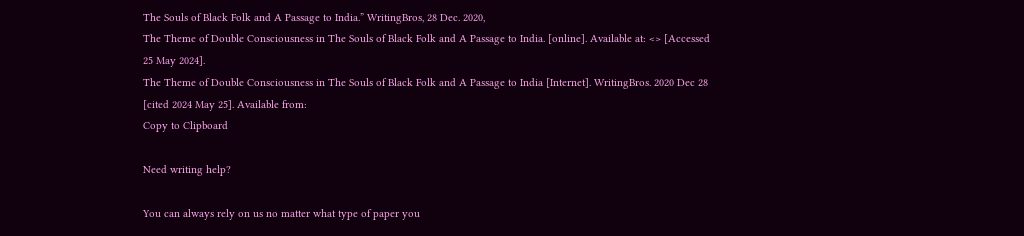The Souls of Black Folk and A Passage to India.” WritingBros, 28 Dec. 2020,
The Theme of Double Consciousness in The Souls of Black Folk and A Passage to India. [online]. Available at: <> [Accessed 25 May 2024].
The Theme of Double Consciousness in The Souls of Black Folk and A Passage to India [Internet]. WritingBros. 2020 Dec 28 [cited 2024 May 25]. Available from:
Copy to Clipboard

Need writing help?

You can always rely on us no matter what type of paper you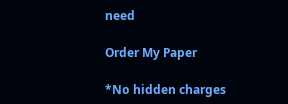need

Order My Paper

*No hidden charges